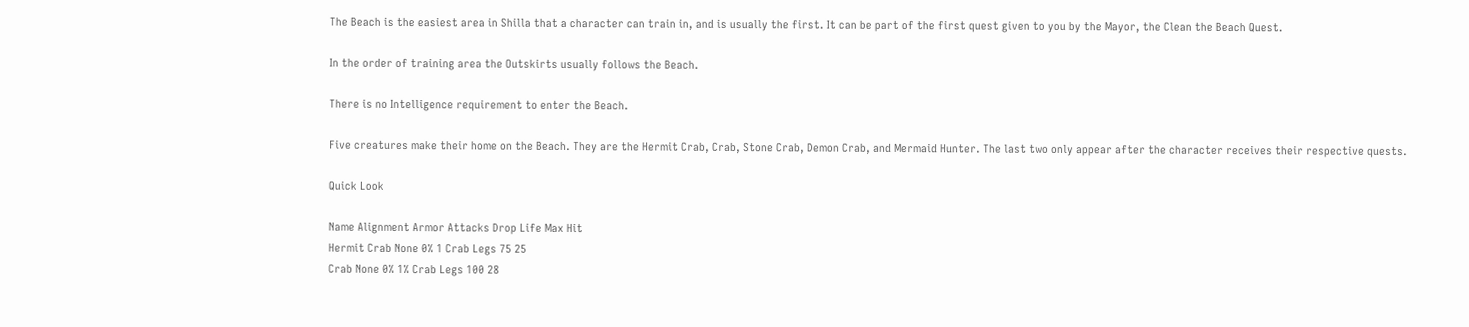The Beach is the easiest area in Shilla that a character can train in, and is usually the first. It can be part of the first quest given to you by the Mayor, the Clean the Beach Quest.

In the order of training area the Outskirts usually follows the Beach.

There is no Intelligence requirement to enter the Beach.

Five creatures make their home on the Beach. They are the Hermit Crab, Crab, Stone Crab, Demon Crab, and Mermaid Hunter. The last two only appear after the character receives their respective quests.

Quick Look

Name Alignment Armor Attacks Drop Life Max Hit
Hermit Crab None 0% 1 Crab Legs 75 25
Crab None 0% 1% Crab Legs 100 28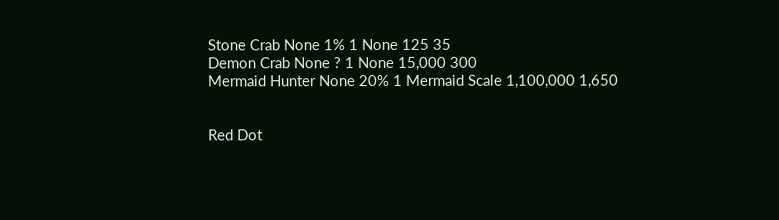Stone Crab None 1% 1 None 125 35
Demon Crab None ? 1 None 15,000 300
Mermaid Hunter None 20% 1 Mermaid Scale 1,100,000 1,650


Red Dot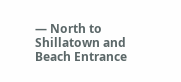— North to Shillatown and Beach Entrance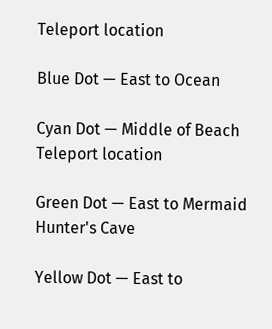Teleport location

Blue Dot — East to Ocean

Cyan Dot — Middle of Beach Teleport location

Green Dot — East to Mermaid Hunter's Cave

Yellow Dot — East to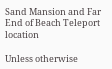Sand Mansion and Far End of Beach Teleport location

Unless otherwise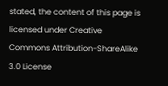stated, the content of this page is licensed under Creative Commons Attribution-ShareAlike 3.0 License